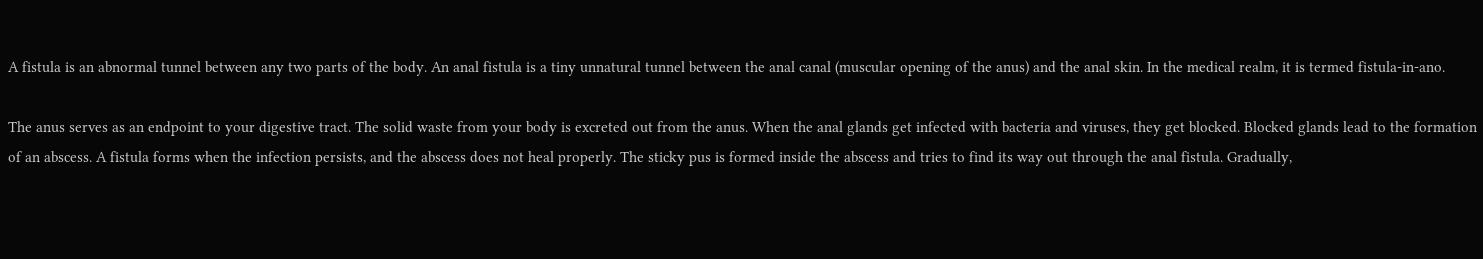A fistula is an abnormal tunnel between any two parts of the body. An anal fistula is a tiny unnatural tunnel between the anal canal (muscular opening of the anus) and the anal skin. In the medical realm, it is termed fistula-in-ano.

The anus serves as an endpoint to your digestive tract. The solid waste from your body is excreted out from the anus. When the anal glands get infected with bacteria and viruses, they get blocked. Blocked glands lead to the formation of an abscess. A fistula forms when the infection persists, and the abscess does not heal properly. The sticky pus is formed inside the abscess and tries to find its way out through the anal fistula. Gradually,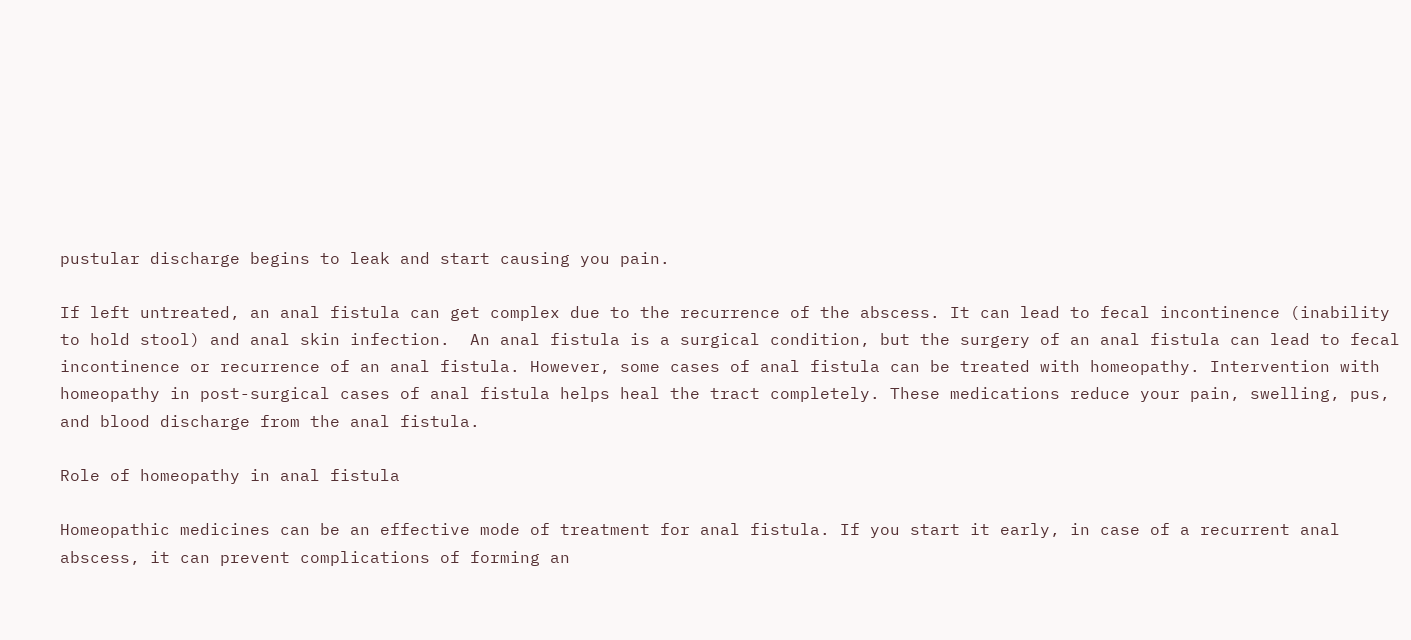pustular discharge begins to leak and start causing you pain.

If left untreated, an anal fistula can get complex due to the recurrence of the abscess. It can lead to fecal incontinence (inability to hold stool) and anal skin infection.  An anal fistula is a surgical condition, but the surgery of an anal fistula can lead to fecal incontinence or recurrence of an anal fistula. However, some cases of anal fistula can be treated with homeopathy. Intervention with homeopathy in post-surgical cases of anal fistula helps heal the tract completely. These medications reduce your pain, swelling, pus, and blood discharge from the anal fistula.

Role of homeopathy in anal fistula

Homeopathic medicines can be an effective mode of treatment for anal fistula. If you start it early, in case of a recurrent anal abscess, it can prevent complications of forming an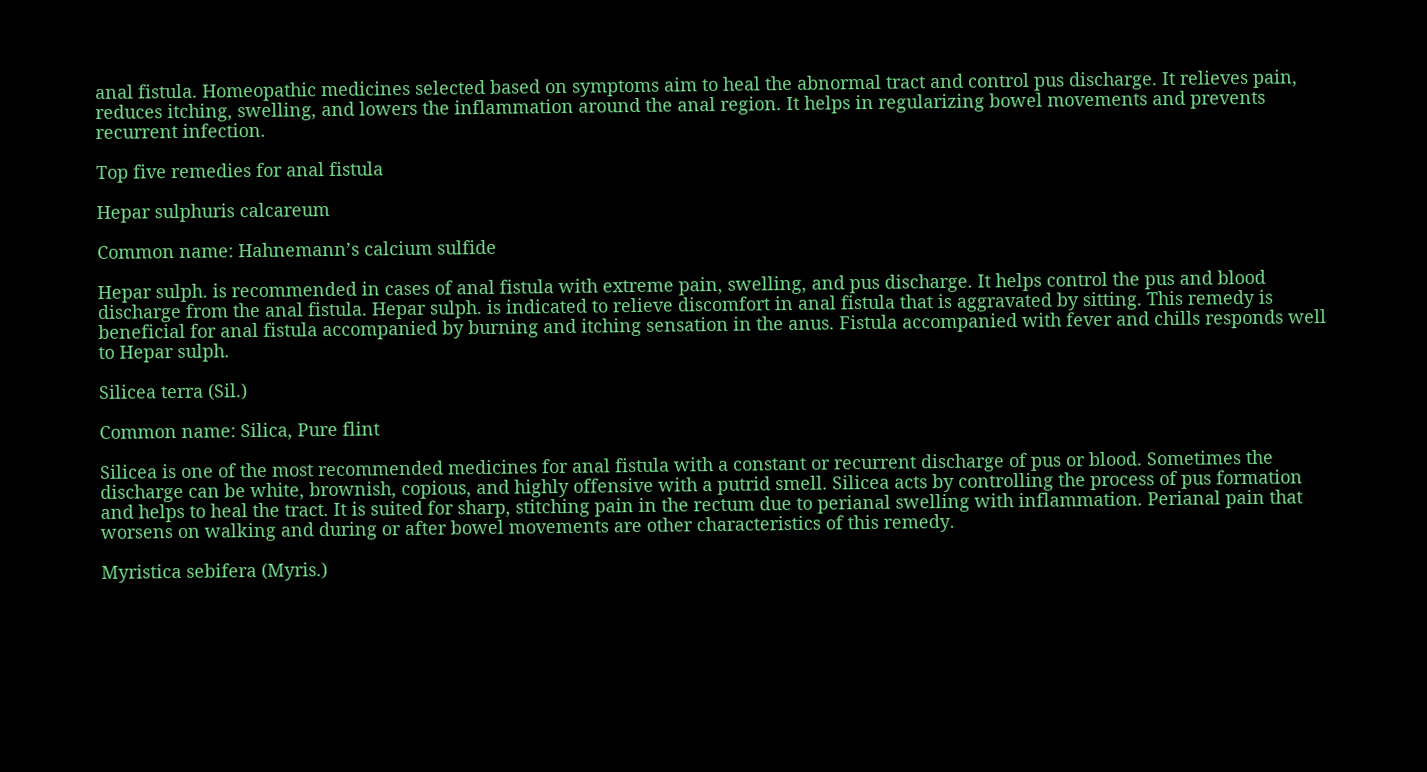anal fistula. Homeopathic medicines selected based on symptoms aim to heal the abnormal tract and control pus discharge. It relieves pain, reduces itching, swelling, and lowers the inflammation around the anal region. It helps in regularizing bowel movements and prevents recurrent infection.

Top five remedies for anal fistula

Hepar sulphuris calcareum

Common name: Hahnemann’s calcium sulfide

Hepar sulph. is recommended in cases of anal fistula with extreme pain, swelling, and pus discharge. It helps control the pus and blood discharge from the anal fistula. Hepar sulph. is indicated to relieve discomfort in anal fistula that is aggravated by sitting. This remedy is beneficial for anal fistula accompanied by burning and itching sensation in the anus. Fistula accompanied with fever and chills responds well to Hepar sulph.

Silicea terra (Sil.)

Common name: Silica, Pure flint

Silicea is one of the most recommended medicines for anal fistula with a constant or recurrent discharge of pus or blood. Sometimes the discharge can be white, brownish, copious, and highly offensive with a putrid smell. Silicea acts by controlling the process of pus formation and helps to heal the tract. It is suited for sharp, stitching pain in the rectum due to perianal swelling with inflammation. Perianal pain that worsens on walking and during or after bowel movements are other characteristics of this remedy.

Myristica sebifera (Myris.)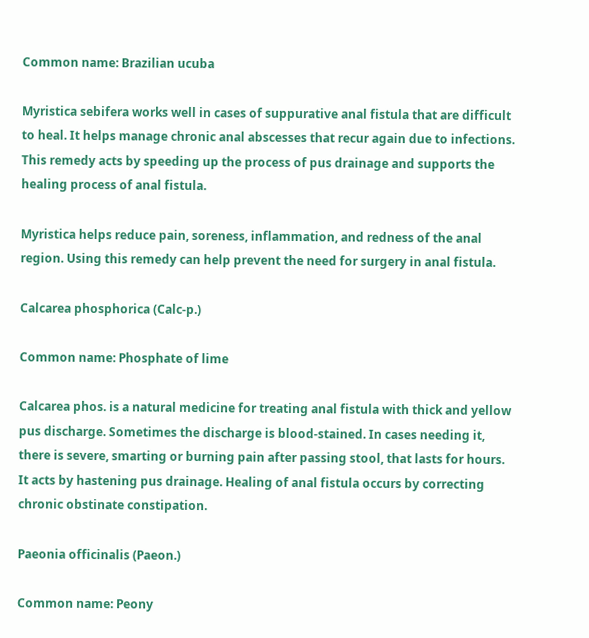Common name: Brazilian ucuba

Myristica sebifera works well in cases of suppurative anal fistula that are difficult to heal. It helps manage chronic anal abscesses that recur again due to infections. This remedy acts by speeding up the process of pus drainage and supports the healing process of anal fistula.

Myristica helps reduce pain, soreness, inflammation, and redness of the anal region. Using this remedy can help prevent the need for surgery in anal fistula.

Calcarea phosphorica (Calc-p.)

Common name: Phosphate of lime

Calcarea phos. is a natural medicine for treating anal fistula with thick and yellow pus discharge. Sometimes the discharge is blood-stained. In cases needing it, there is severe, smarting or burning pain after passing stool, that lasts for hours. It acts by hastening pus drainage. Healing of anal fistula occurs by correcting chronic obstinate constipation.

Paeonia officinalis (Paeon.)

Common name: Peony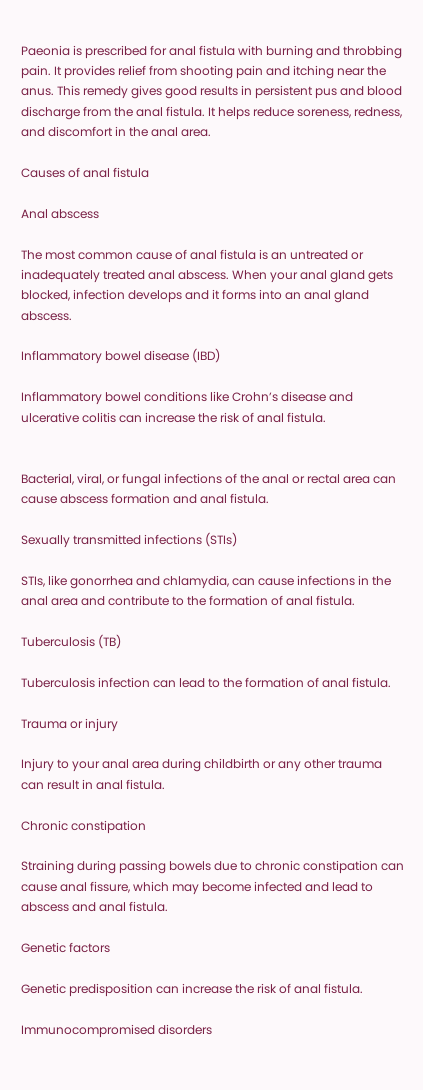Paeonia is prescribed for anal fistula with burning and throbbing pain. It provides relief from shooting pain and itching near the anus. This remedy gives good results in persistent pus and blood discharge from the anal fistula. It helps reduce soreness, redness, and discomfort in the anal area.

Causes of anal fistula

Anal abscess

The most common cause of anal fistula is an untreated or inadequately treated anal abscess. When your anal gland gets blocked, infection develops and it forms into an anal gland abscess.

Inflammatory bowel disease (IBD)

Inflammatory bowel conditions like Crohn’s disease and ulcerative colitis can increase the risk of anal fistula.


Bacterial, viral, or fungal infections of the anal or rectal area can cause abscess formation and anal fistula.

Sexually transmitted infections (STIs)

STIs, like gonorrhea and chlamydia, can cause infections in the anal area and contribute to the formation of anal fistula.

Tuberculosis (TB)

Tuberculosis infection can lead to the formation of anal fistula.

Trauma or injury

Injury to your anal area during childbirth or any other trauma can result in anal fistula.

Chronic constipation

Straining during passing bowels due to chronic constipation can cause anal fissure, which may become infected and lead to abscess and anal fistula.

Genetic factors

Genetic predisposition can increase the risk of anal fistula.

Immunocompromised disorders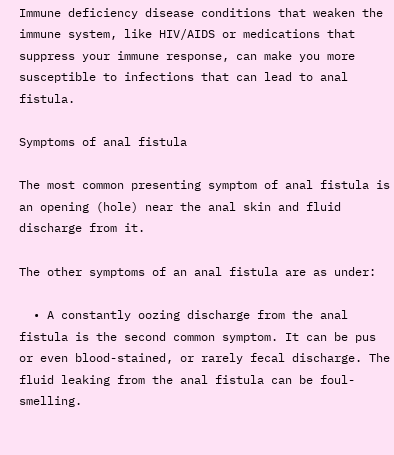Immune deficiency disease conditions that weaken the immune system, like HIV/AIDS or medications that suppress your immune response, can make you more susceptible to infections that can lead to anal fistula.

Symptoms of anal fistula

The most common presenting symptom of anal fistula is an opening (hole) near the anal skin and fluid discharge from it.

The other symptoms of an anal fistula are as under:

  • A constantly oozing discharge from the anal fistula is the second common symptom. It can be pus or even blood-stained, or rarely fecal discharge. The fluid leaking from the anal fistula can be foul-smelling.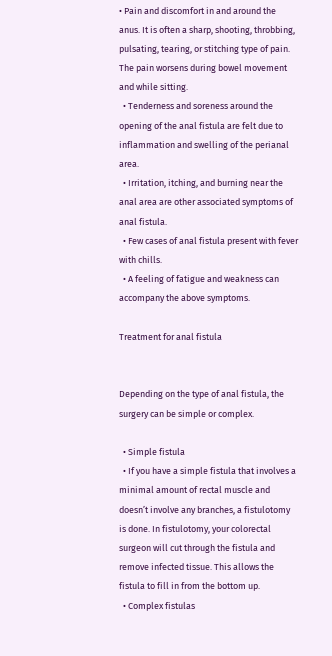• Pain and discomfort in and around the anus. It is often a sharp, shooting, throbbing, pulsating, tearing, or stitching type of pain. The pain worsens during bowel movement and while sitting.
  • Tenderness and soreness around the opening of the anal fistula are felt due to inflammation and swelling of the perianal area.
  • Irritation, itching, and burning near the anal area are other associated symptoms of anal fistula.
  • Few cases of anal fistula present with fever with chills.
  • A feeling of fatigue and weakness can accompany the above symptoms.

Treatment for anal fistula


Depending on the type of anal fistula, the surgery can be simple or complex.

  • Simple fistula
  • If you have a simple fistula that involves a minimal amount of rectal muscle and doesn’t involve any branches, a fistulotomy is done. In fistulotomy, your colorectal surgeon will cut through the fistula and remove infected tissue. This allows the fistula to fill in from the bottom up.
  • Complex fistulas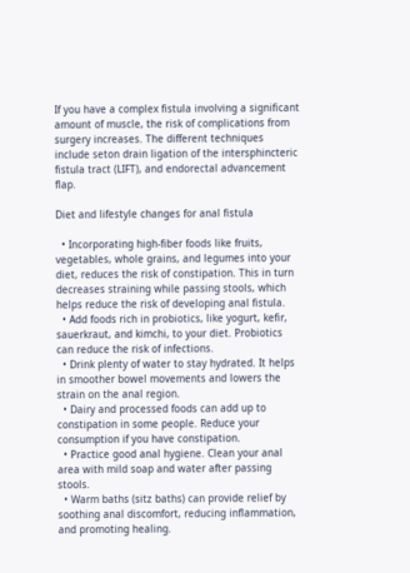If you have a complex fistula involving a significant amount of muscle, the risk of complications from surgery increases. The different techniques include seton drain ligation of the intersphincteric fistula tract (LIFT), and endorectal advancement flap.

Diet and lifestyle changes for anal fistula

  • Incorporating high-fiber foods like fruits, vegetables, whole grains, and legumes into your diet, reduces the risk of constipation. This in turn decreases straining while passing stools, which helps reduce the risk of developing anal fistula.
  • Add foods rich in probiotics, like yogurt, kefir, sauerkraut, and kimchi, to your diet. Probiotics can reduce the risk of infections.
  • Drink plenty of water to stay hydrated. It helps in smoother bowel movements and lowers the strain on the anal region.
  • Dairy and processed foods can add up to constipation in some people. Reduce your consumption if you have constipation.
  • Practice good anal hygiene. Clean your anal area with mild soap and water after passing stools.
  • Warm baths (sitz baths) can provide relief by soothing anal discomfort, reducing inflammation, and promoting healing.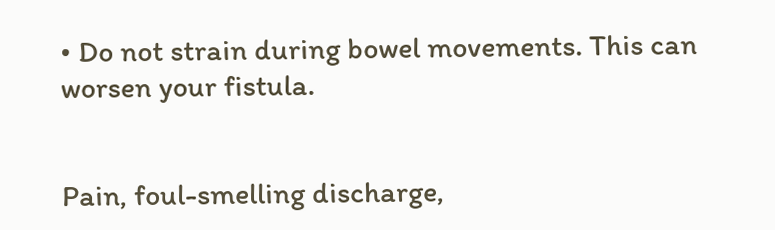• Do not strain during bowel movements. This can worsen your fistula.


Pain, foul-smelling discharge,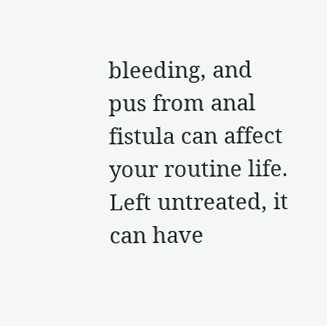bleeding, and pus from anal fistula can affect your routine life. Left untreated, it can have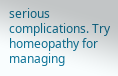serious complications. Try homeopathy for managing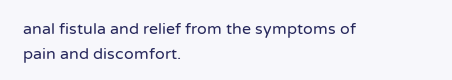anal fistula and relief from the symptoms of pain and discomfort.